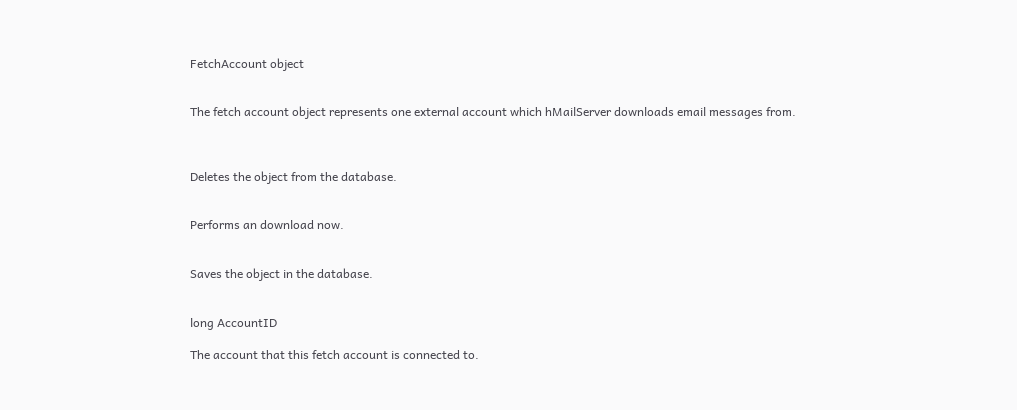FetchAccount object


The fetch account object represents one external account which hMailServer downloads email messages from.



Deletes the object from the database.


Performs an download now.


Saves the object in the database.


long AccountID

The account that this fetch account is connected to.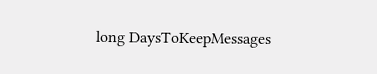long DaysToKeepMessages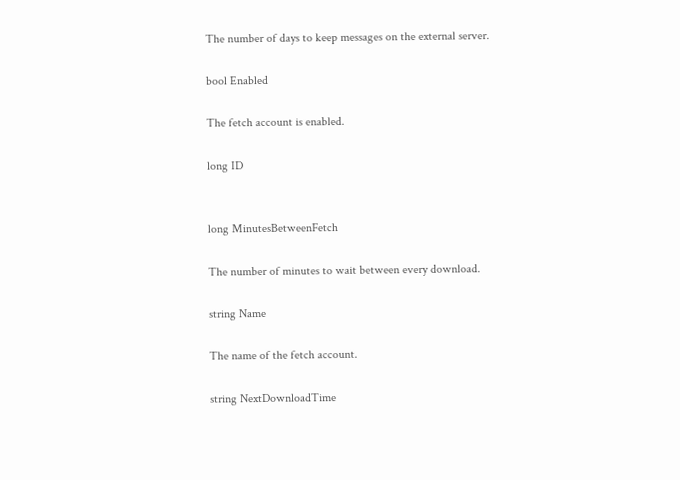The number of days to keep messages on the external server.

bool Enabled

The fetch account is enabled.

long ID


long MinutesBetweenFetch

The number of minutes to wait between every download.

string Name

The name of the fetch account.

string NextDownloadTime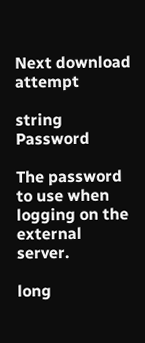Next download attempt

string Password

The password to use when logging on the external server.

long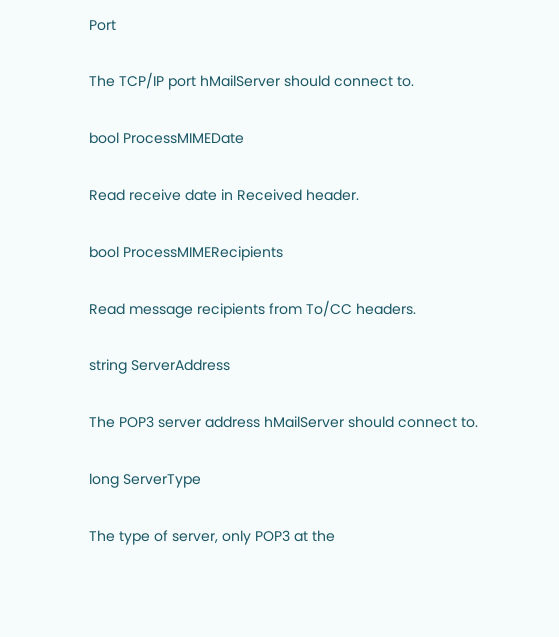Port

The TCP/IP port hMailServer should connect to.

bool ProcessMIMEDate

Read receive date in Received header.

bool ProcessMIMERecipients

Read message recipients from To/CC headers.

string ServerAddress

The POP3 server address hMailServer should connect to.

long ServerType

The type of server, only POP3 at the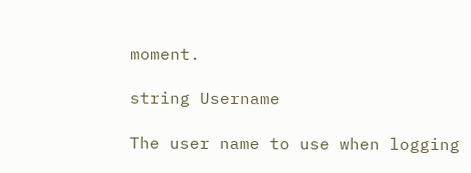moment.

string Username

The user name to use when logging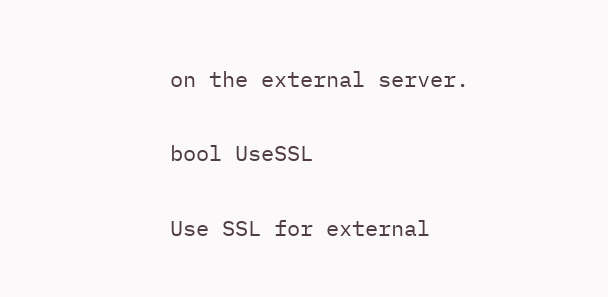on the external server.

bool UseSSL

Use SSL for external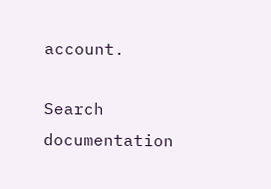account.

Search documentation